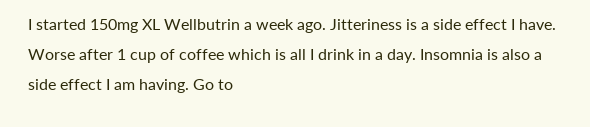I started 150mg XL Wellbutrin a week ago. Jitteriness is a side effect I have. Worse after 1 cup of coffee which is all I drink in a day. Insomnia is also a side effect I am having. Go to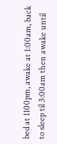bed at 1100pm, awake at 1:00am, back to sleep til 3:00am then awake until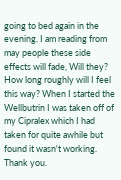going to bed again in the evening. I am reading from may people these side effects will fade, Will they? How long roughly will I feel this way? When I started the Wellbutrin I was taken off of my Cipralex which I had taken for quite awhile but found it wasn't working. Thank you.